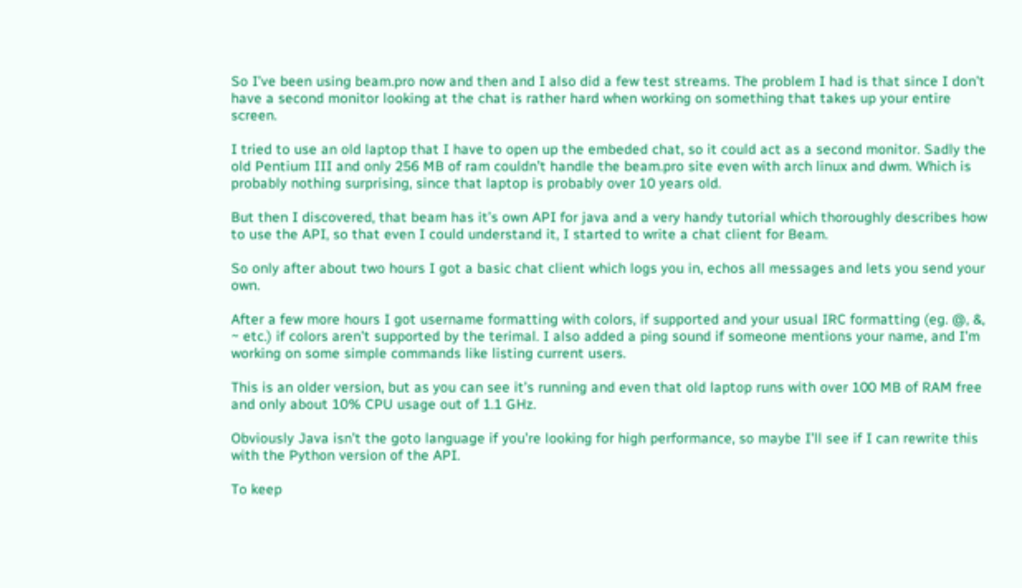So I’ve been using beam.pro now and then and I also did a few test streams. The problem I had is that since I don’t have a second monitor looking at the chat is rather hard when working on something that takes up your entire screen.

I tried to use an old laptop that I have to open up the embeded chat, so it could act as a second monitor. Sadly the old Pentium III and only 256 MB of ram couldn’t handle the beam.pro site even with arch linux and dwm. Which is probably nothing surprising, since that laptop is probably over 10 years old.

But then I discovered, that beam has it’s own API for java and a very handy tutorial which thoroughly describes how to use the API, so that even I could understand it, I started to write a chat client for Beam.

So only after about two hours I got a basic chat client which logs you in, echos all messages and lets you send your own.

After a few more hours I got username formatting with colors, if supported and your usual IRC formatting (eg. @, &, ~ etc.) if colors aren’t supported by the terimal. I also added a ping sound if someone mentions your name, and I’m working on some simple commands like listing current users.

This is an older version, but as you can see it’s running and even that old laptop runs with over 100 MB of RAM free and only about 10% CPU usage out of 1.1 GHz.

Obviously Java isn’t the goto language if you’re looking for high performance, so maybe I’ll see if I can rewrite this with the Python version of the API.

To keep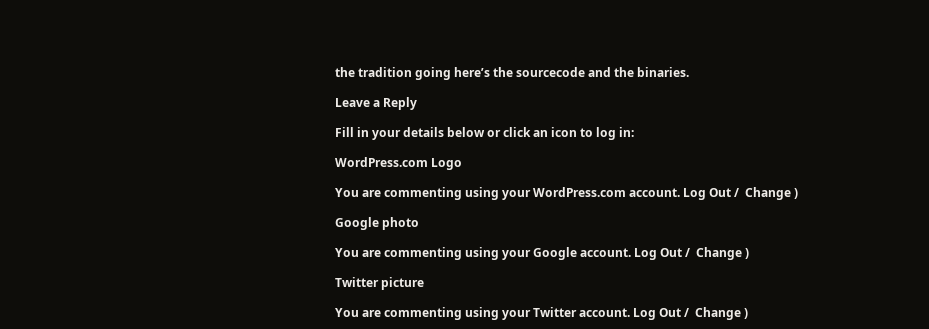the tradition going here’s the sourcecode and the binaries.

Leave a Reply

Fill in your details below or click an icon to log in:

WordPress.com Logo

You are commenting using your WordPress.com account. Log Out /  Change )

Google photo

You are commenting using your Google account. Log Out /  Change )

Twitter picture

You are commenting using your Twitter account. Log Out /  Change )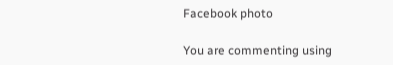Facebook photo

You are commenting using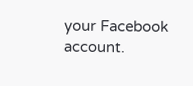your Facebook account.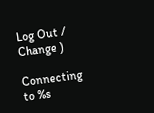Log Out /  Change )

Connecting to %s